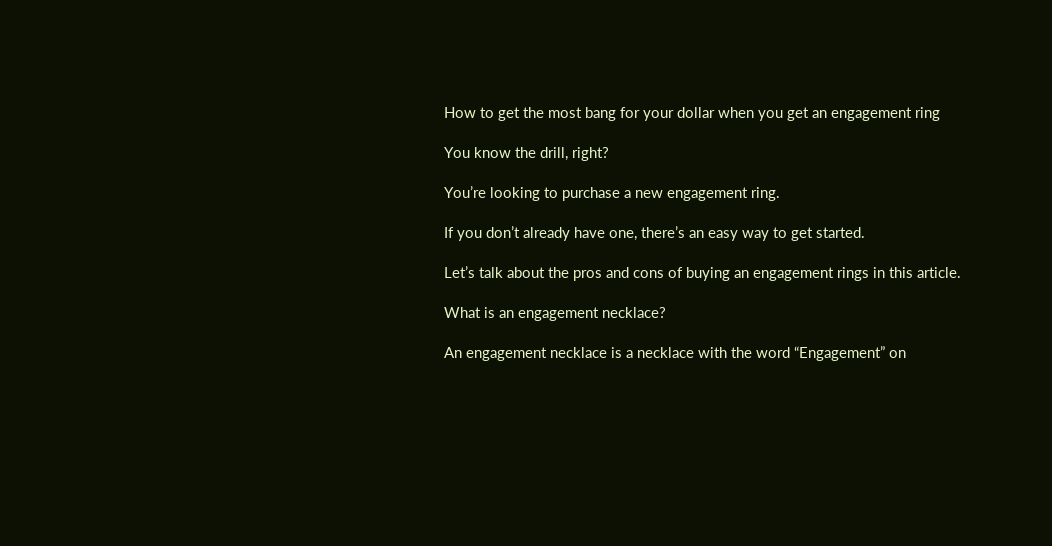How to get the most bang for your dollar when you get an engagement ring

You know the drill, right?

You’re looking to purchase a new engagement ring.

If you don’t already have one, there’s an easy way to get started.

Let’s talk about the pros and cons of buying an engagement rings in this article.

What is an engagement necklace?

An engagement necklace is a necklace with the word “Engagement” on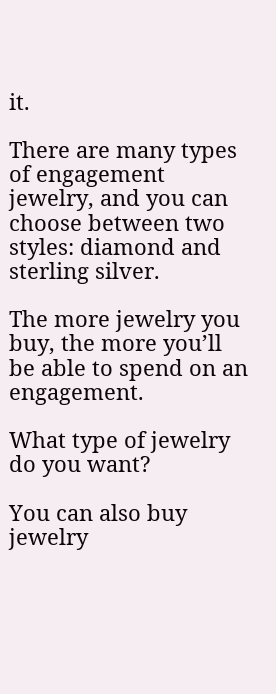it.

There are many types of engagement jewelry, and you can choose between two styles: diamond and sterling silver.

The more jewelry you buy, the more you’ll be able to spend on an engagement.

What type of jewelry do you want?

You can also buy jewelry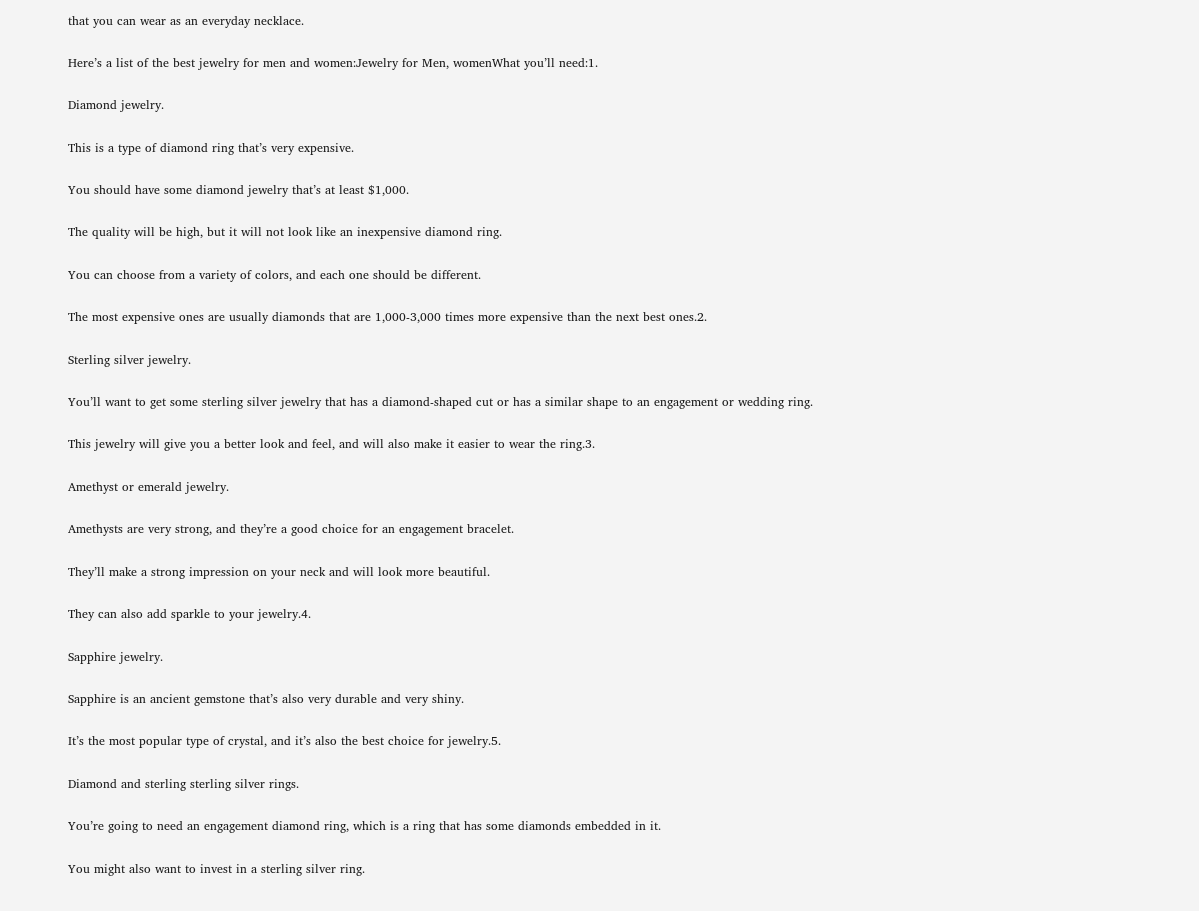that you can wear as an everyday necklace.

Here’s a list of the best jewelry for men and women:Jewelry for Men, womenWhat you’ll need:1.

Diamond jewelry.

This is a type of diamond ring that’s very expensive.

You should have some diamond jewelry that’s at least $1,000.

The quality will be high, but it will not look like an inexpensive diamond ring.

You can choose from a variety of colors, and each one should be different.

The most expensive ones are usually diamonds that are 1,000-3,000 times more expensive than the next best ones.2.

Sterling silver jewelry.

You’ll want to get some sterling silver jewelry that has a diamond-shaped cut or has a similar shape to an engagement or wedding ring.

This jewelry will give you a better look and feel, and will also make it easier to wear the ring.3.

Amethyst or emerald jewelry.

Amethysts are very strong, and they’re a good choice for an engagement bracelet.

They’ll make a strong impression on your neck and will look more beautiful.

They can also add sparkle to your jewelry.4.

Sapphire jewelry.

Sapphire is an ancient gemstone that’s also very durable and very shiny.

It’s the most popular type of crystal, and it’s also the best choice for jewelry.5.

Diamond and sterling sterling silver rings.

You’re going to need an engagement diamond ring, which is a ring that has some diamonds embedded in it.

You might also want to invest in a sterling silver ring.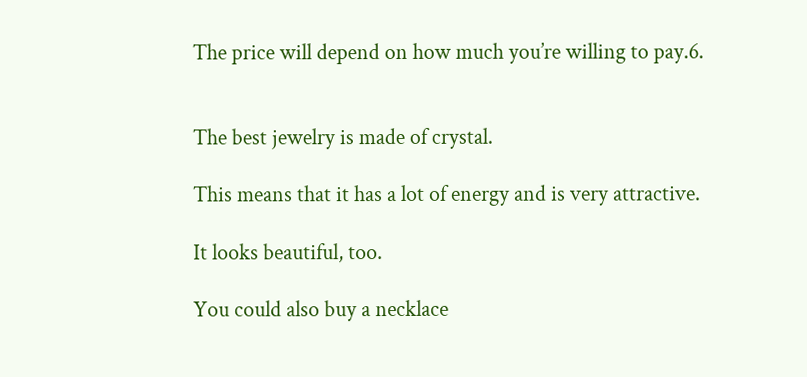The price will depend on how much you’re willing to pay.6.


The best jewelry is made of crystal.

This means that it has a lot of energy and is very attractive.

It looks beautiful, too.

You could also buy a necklace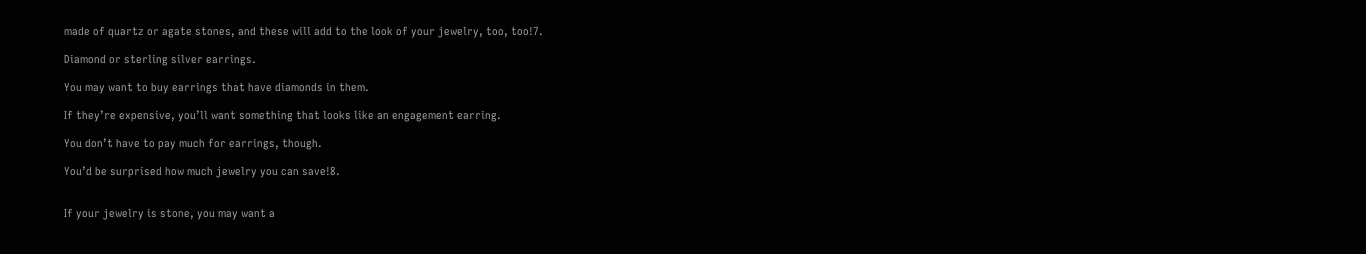made of quartz or agate stones, and these will add to the look of your jewelry, too, too!7.

Diamond or sterling silver earrings.

You may want to buy earrings that have diamonds in them.

If they’re expensive, you’ll want something that looks like an engagement earring.

You don’t have to pay much for earrings, though.

You’d be surprised how much jewelry you can save!8.


If your jewelry is stone, you may want a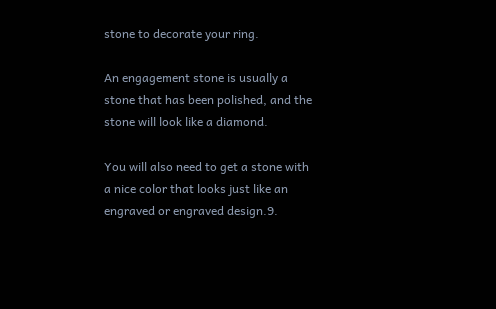stone to decorate your ring.

An engagement stone is usually a stone that has been polished, and the stone will look like a diamond.

You will also need to get a stone with a nice color that looks just like an engraved or engraved design.9.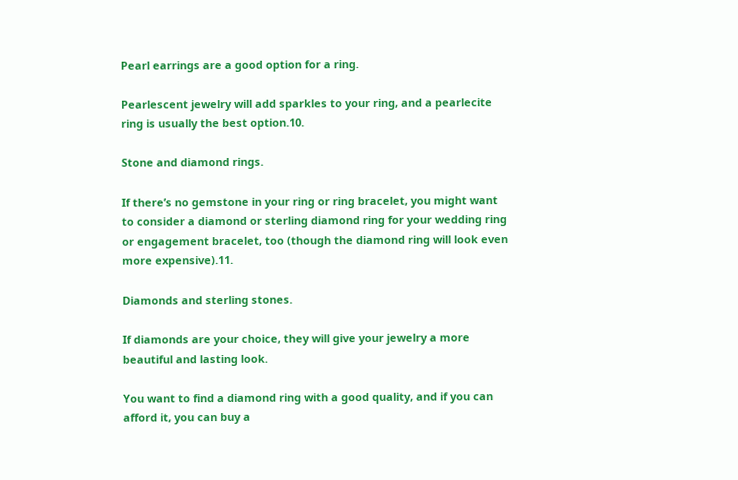Pearl earrings are a good option for a ring.

Pearlescent jewelry will add sparkles to your ring, and a pearlecite ring is usually the best option.10.

Stone and diamond rings.

If there’s no gemstone in your ring or ring bracelet, you might want to consider a diamond or sterling diamond ring for your wedding ring or engagement bracelet, too (though the diamond ring will look even more expensive).11.

Diamonds and sterling stones.

If diamonds are your choice, they will give your jewelry a more beautiful and lasting look.

You want to find a diamond ring with a good quality, and if you can afford it, you can buy a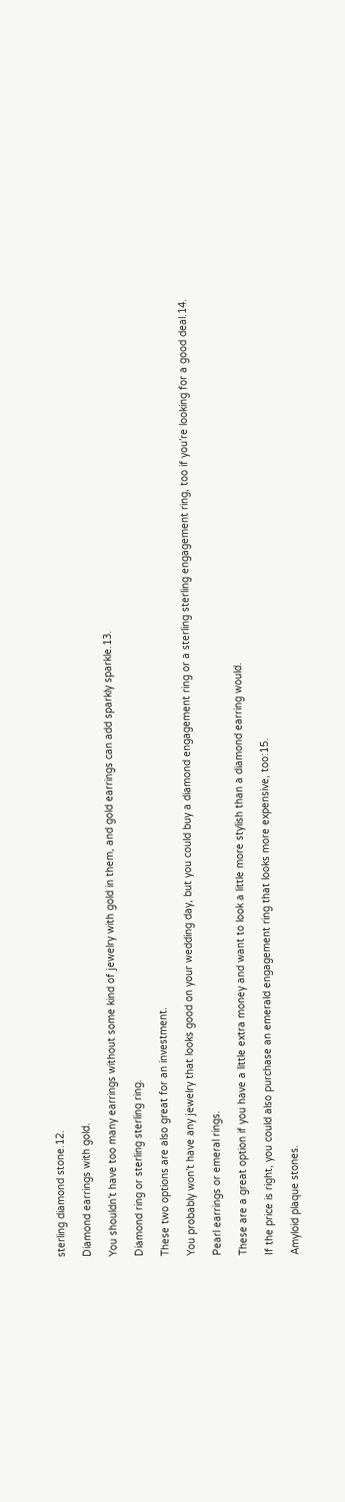sterling diamond stone.12.

Diamond earrings with gold.

You shouldn’t have too many earrings without some kind of jewelry with gold in them, and gold earrings can add sparkly sparkle.13.

Diamond ring or sterling sterling ring.

These two options are also great for an investment.

You probably won’t have any jewelry that looks good on your wedding day, but you could buy a diamond engagement ring or a sterling sterling engagement ring, too if you’re looking for a good deal.14.

Pearl earrings or emeral rings.

These are a great option if you have a little extra money and want to look a little more stylish than a diamond earring would.

If the price is right, you could also purchase an emerald engagement ring that looks more expensive, too:15.

Amyloid plaque stones.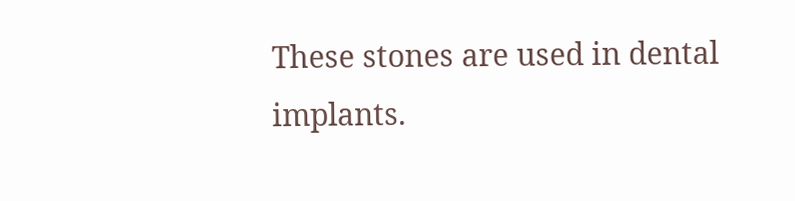These stones are used in dental implants.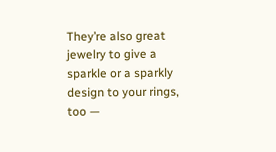They’re also great jewelry to give a sparkle or a sparkly design to your rings, too —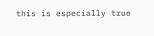this is especially true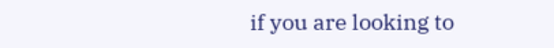if you are looking to